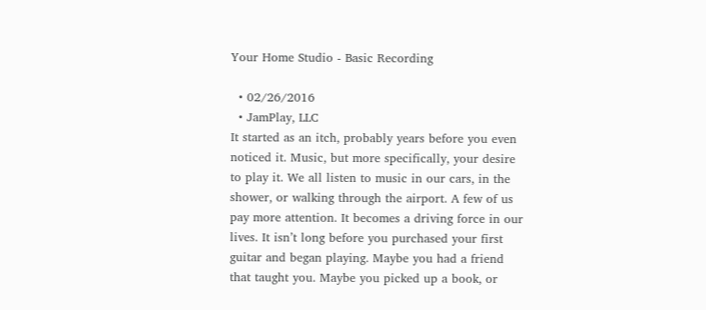Your Home Studio - Basic Recording

  • 02/26/2016
  • JamPlay, LLC
It started as an itch, probably years before you even noticed it. Music, but more specifically, your desire to play it. We all listen to music in our cars, in the shower, or walking through the airport. A few of us pay more attention. It becomes a driving force in our lives. It isn’t long before you purchased your first guitar and began playing. Maybe you had a friend that taught you. Maybe you picked up a book, or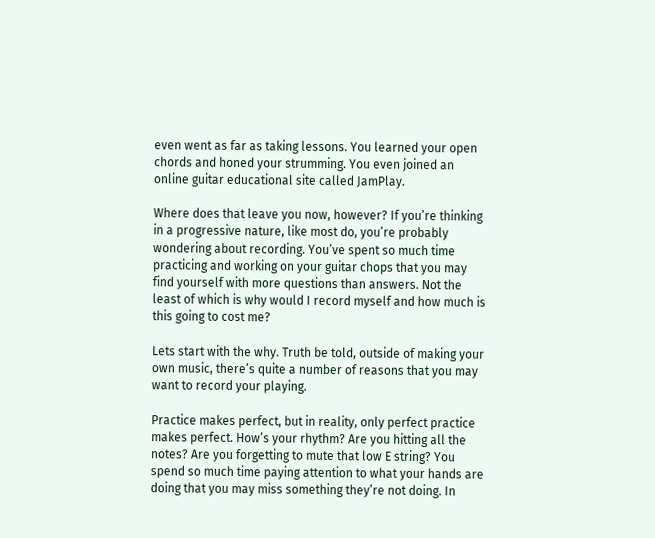even went as far as taking lessons. You learned your open chords and honed your strumming. You even joined an online guitar educational site called JamPlay.

Where does that leave you now, however? If you’re thinking in a progressive nature, like most do, you’re probably wondering about recording. You’ve spent so much time practicing and working on your guitar chops that you may find yourself with more questions than answers. Not the least of which is why would I record myself and how much is this going to cost me?

Lets start with the why. Truth be told, outside of making your own music, there’s quite a number of reasons that you may want to record your playing.

Practice makes perfect, but in reality, only perfect practice makes perfect. How’s your rhythm? Are you hitting all the notes? Are you forgetting to mute that low E string? You spend so much time paying attention to what your hands are doing that you may miss something they’re not doing. In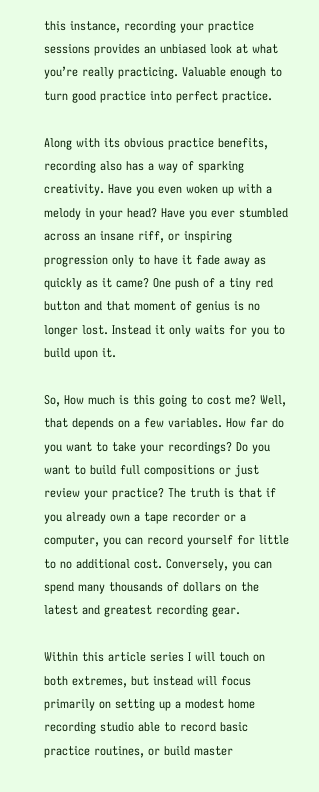this instance, recording your practice sessions provides an unbiased look at what you’re really practicing. Valuable enough to turn good practice into perfect practice.

Along with its obvious practice benefits, recording also has a way of sparking creativity. Have you even woken up with a melody in your head? Have you ever stumbled across an insane riff, or inspiring progression only to have it fade away as quickly as it came? One push of a tiny red button and that moment of genius is no longer lost. Instead it only waits for you to build upon it.

So, How much is this going to cost me? Well, that depends on a few variables. How far do you want to take your recordings? Do you want to build full compositions or just review your practice? The truth is that if you already own a tape recorder or a computer, you can record yourself for little to no additional cost. Conversely, you can spend many thousands of dollars on the latest and greatest recording gear.

Within this article series I will touch on both extremes, but instead will focus primarily on setting up a modest home recording studio able to record basic practice routines, or build master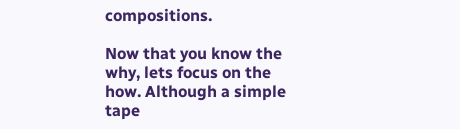compositions.

Now that you know the why, lets focus on the how. Although a simple tape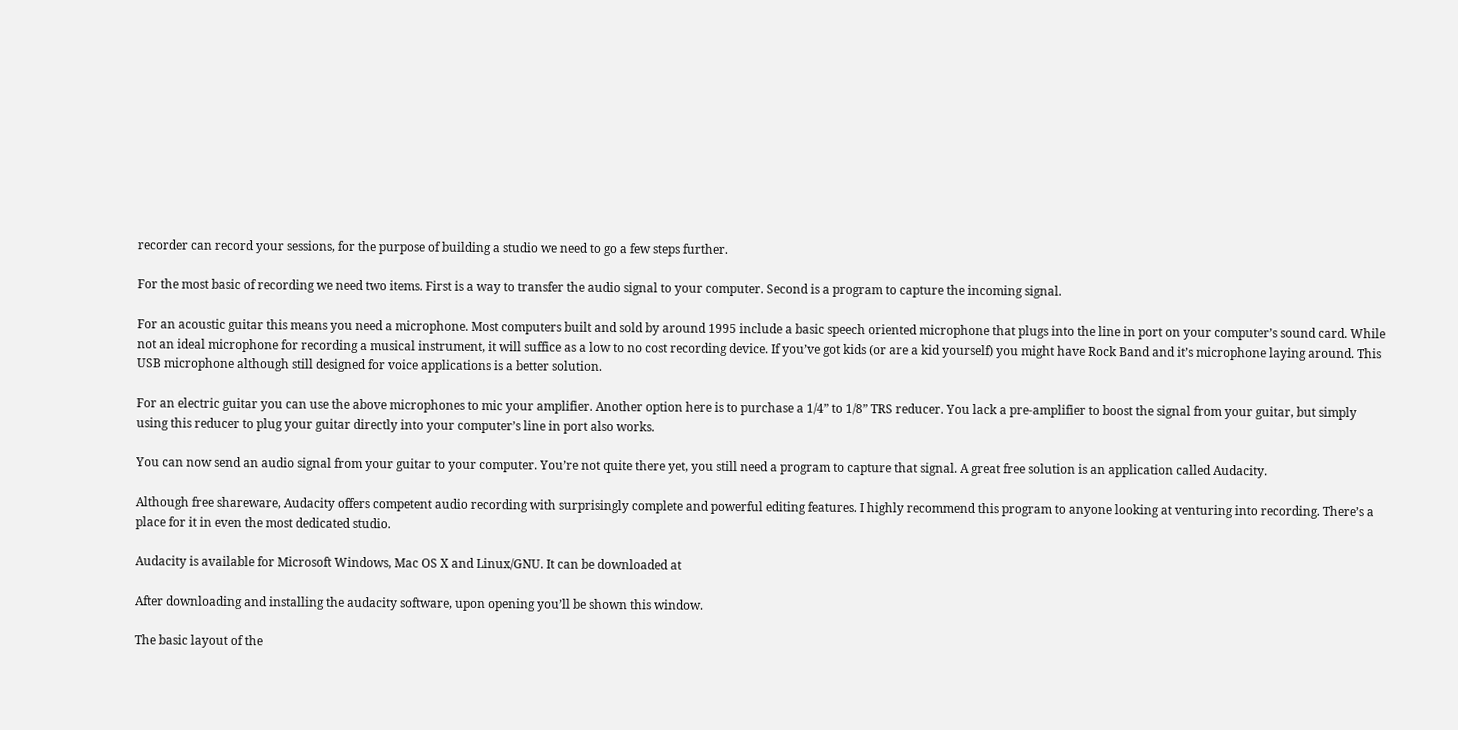recorder can record your sessions, for the purpose of building a studio we need to go a few steps further.

For the most basic of recording we need two items. First is a way to transfer the audio signal to your computer. Second is a program to capture the incoming signal.

For an acoustic guitar this means you need a microphone. Most computers built and sold by around 1995 include a basic speech oriented microphone that plugs into the line in port on your computer’s sound card. While not an ideal microphone for recording a musical instrument, it will suffice as a low to no cost recording device. If you’ve got kids (or are a kid yourself) you might have Rock Band and it’s microphone laying around. This USB microphone although still designed for voice applications is a better solution.

For an electric guitar you can use the above microphones to mic your amplifier. Another option here is to purchase a 1/4” to 1/8” TRS reducer. You lack a pre-amplifier to boost the signal from your guitar, but simply using this reducer to plug your guitar directly into your computer’s line in port also works.

You can now send an audio signal from your guitar to your computer. You’re not quite there yet, you still need a program to capture that signal. A great free solution is an application called Audacity.

Although free shareware, Audacity offers competent audio recording with surprisingly complete and powerful editing features. I highly recommend this program to anyone looking at venturing into recording. There’s a place for it in even the most dedicated studio.

Audacity is available for Microsoft Windows, Mac OS X and Linux/GNU. It can be downloaded at

After downloading and installing the audacity software, upon opening you’ll be shown this window.

The basic layout of the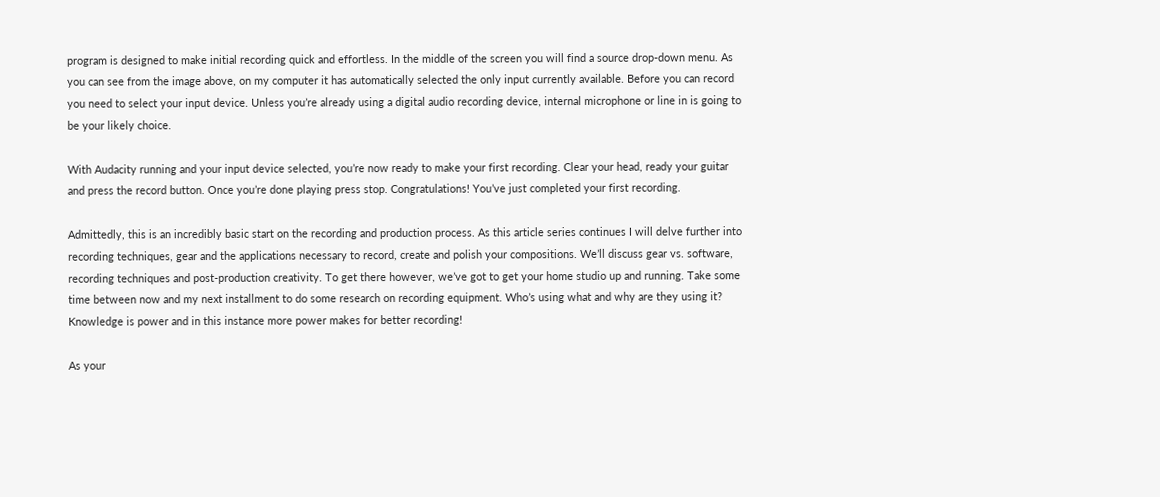program is designed to make initial recording quick and effortless. In the middle of the screen you will find a source drop-down menu. As you can see from the image above, on my computer it has automatically selected the only input currently available. Before you can record you need to select your input device. Unless you’re already using a digital audio recording device, internal microphone or line in is going to be your likely choice.

With Audacity running and your input device selected, you’re now ready to make your first recording. Clear your head, ready your guitar and press the record button. Once you’re done playing press stop. Congratulations! You’ve just completed your first recording.

Admittedly, this is an incredibly basic start on the recording and production process. As this article series continues I will delve further into recording techniques, gear and the applications necessary to record, create and polish your compositions. We’ll discuss gear vs. software, recording techniques and post-production creativity. To get there however, we’ve got to get your home studio up and running. Take some time between now and my next installment to do some research on recording equipment. Who’s using what and why are they using it? Knowledge is power and in this instance more power makes for better recording!

As your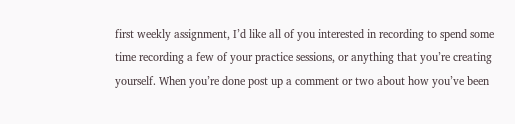first weekly assignment, I’d like all of you interested in recording to spend some time recording a few of your practice sessions, or anything that you’re creating yourself. When you’re done post up a comment or two about how you’ve been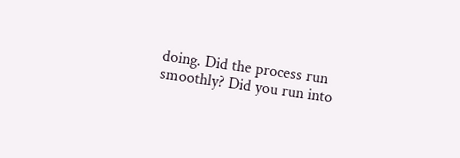doing. Did the process run smoothly? Did you run into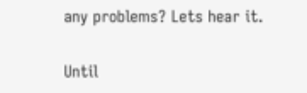any problems? Lets hear it.

Until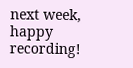next week, happy recording!